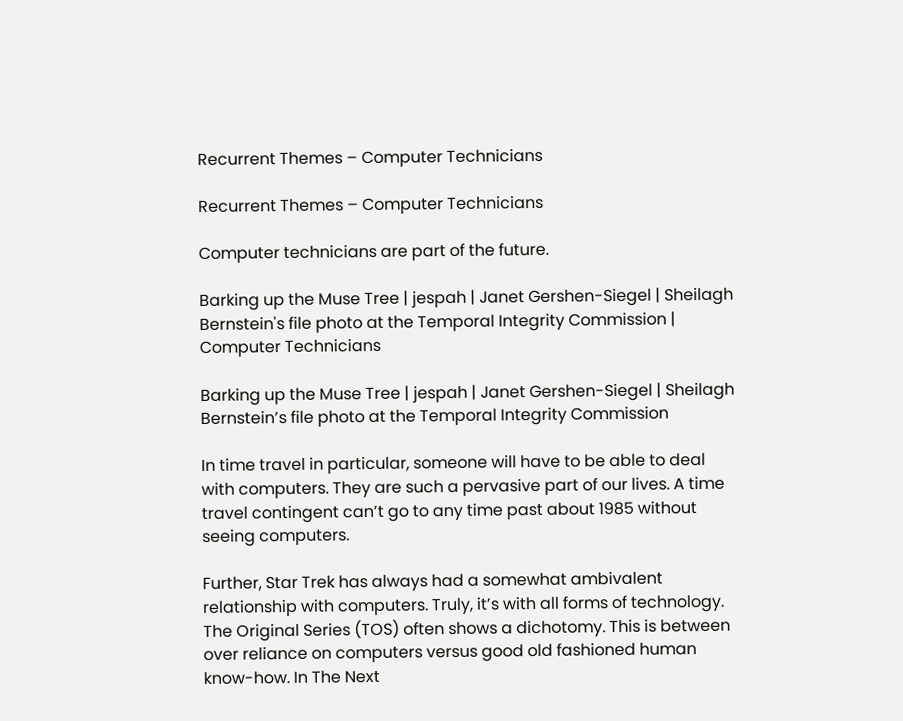Recurrent Themes – Computer Technicians

Recurrent Themes – Computer Technicians

Computer technicians are part of the future.

Barking up the Muse Tree | jespah | Janet Gershen-Siegel | Sheilagh Bernstein's file photo at the Temporal Integrity Commission | Computer Technicians

Barking up the Muse Tree | jespah | Janet Gershen-Siegel | Sheilagh Bernstein’s file photo at the Temporal Integrity Commission

In time travel in particular, someone will have to be able to deal with computers. They are such a pervasive part of our lives. A time travel contingent can’t go to any time past about 1985 without seeing computers.

Further, Star Trek has always had a somewhat ambivalent relationship with computers. Truly, it’s with all forms of technology. The Original Series (TOS) often shows a dichotomy. This is between over reliance on computers versus good old fashioned human know-how. In The Next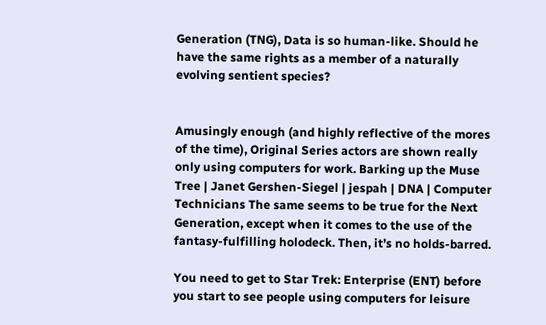Generation (TNG), Data is so human-like. Should he have the same rights as a member of a naturally evolving sentient species?


Amusingly enough (and highly reflective of the mores of the time), Original Series actors are shown really only using computers for work. Barking up the Muse Tree | Janet Gershen-Siegel | jespah | DNA | Computer Technicians The same seems to be true for the Next Generation, except when it comes to the use of the fantasy-fulfilling holodeck. Then, it’s no holds-barred.

You need to get to Star Trek: Enterprise (ENT) before you start to see people using computers for leisure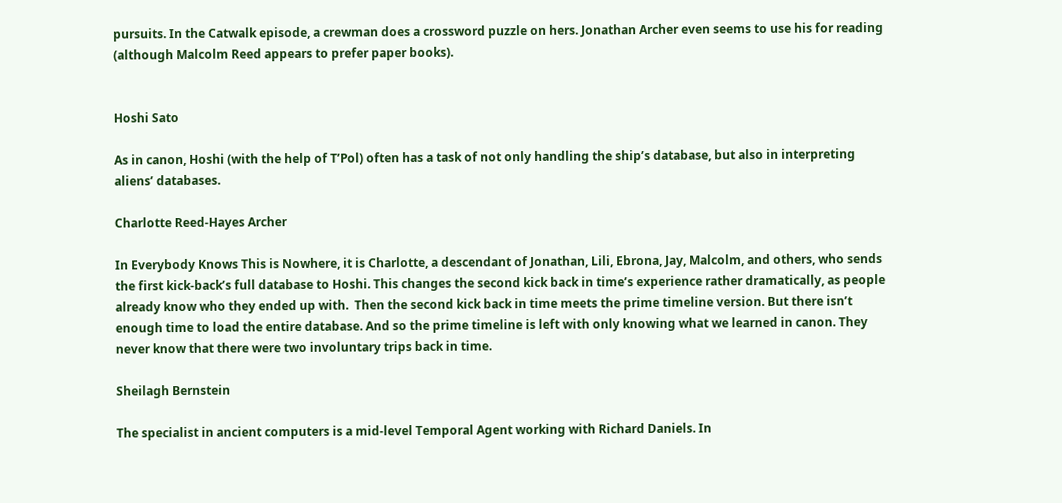pursuits. In the Catwalk episode, a crewman does a crossword puzzle on hers. Jonathan Archer even seems to use his for reading (although Malcolm Reed appears to prefer paper books).


Hoshi Sato

As in canon, Hoshi (with the help of T’Pol) often has a task of not only handling the ship’s database, but also in interpreting aliens’ databases.

Charlotte Reed-Hayes Archer

In Everybody Knows This is Nowhere, it is Charlotte, a descendant of Jonathan, Lili, Ebrona, Jay, Malcolm, and others, who sends the first kick-back’s full database to Hoshi. This changes the second kick back in time’s experience rather dramatically, as people already know who they ended up with.  Then the second kick back in time meets the prime timeline version. But there isn’t enough time to load the entire database. And so the prime timeline is left with only knowing what we learned in canon. They never know that there were two involuntary trips back in time.

Sheilagh Bernstein

The specialist in ancient computers is a mid-level Temporal Agent working with Richard Daniels. In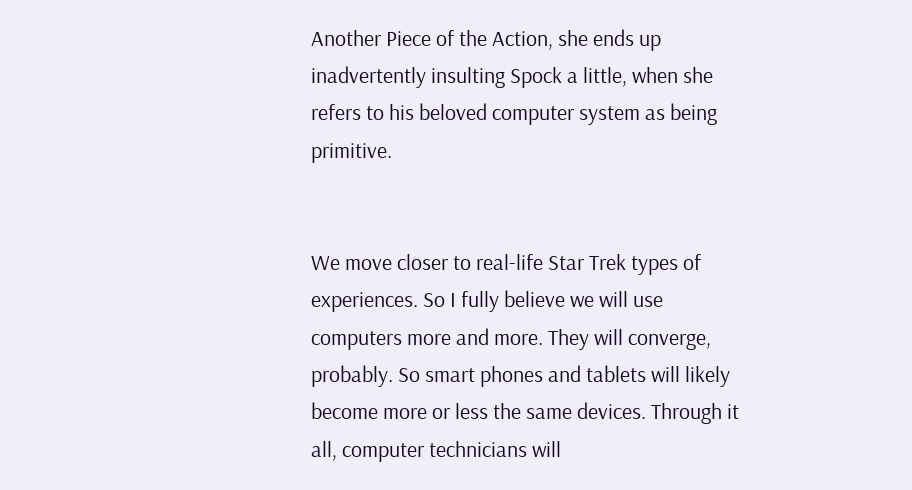Another Piece of the Action, she ends up inadvertently insulting Spock a little, when she refers to his beloved computer system as being primitive.


We move closer to real-life Star Trek types of experiences. So I fully believe we will use computers more and more. They will converge, probably. So smart phones and tablets will likely become more or less the same devices. Through it all, computer technicians will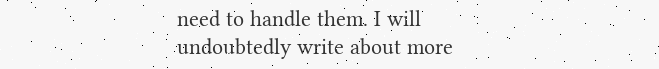need to handle them. I will undoubtedly write about more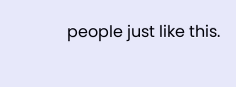people just like this.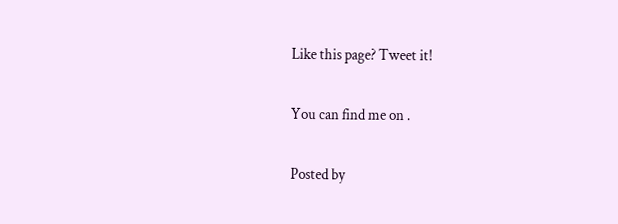Like this page? Tweet it!

You can find me on .

Posted by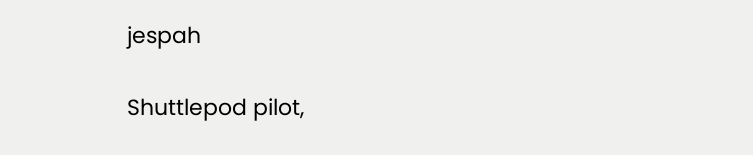jespah

Shuttlepod pilot,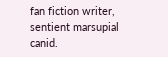fan fiction writer, sentient marsupial canid.